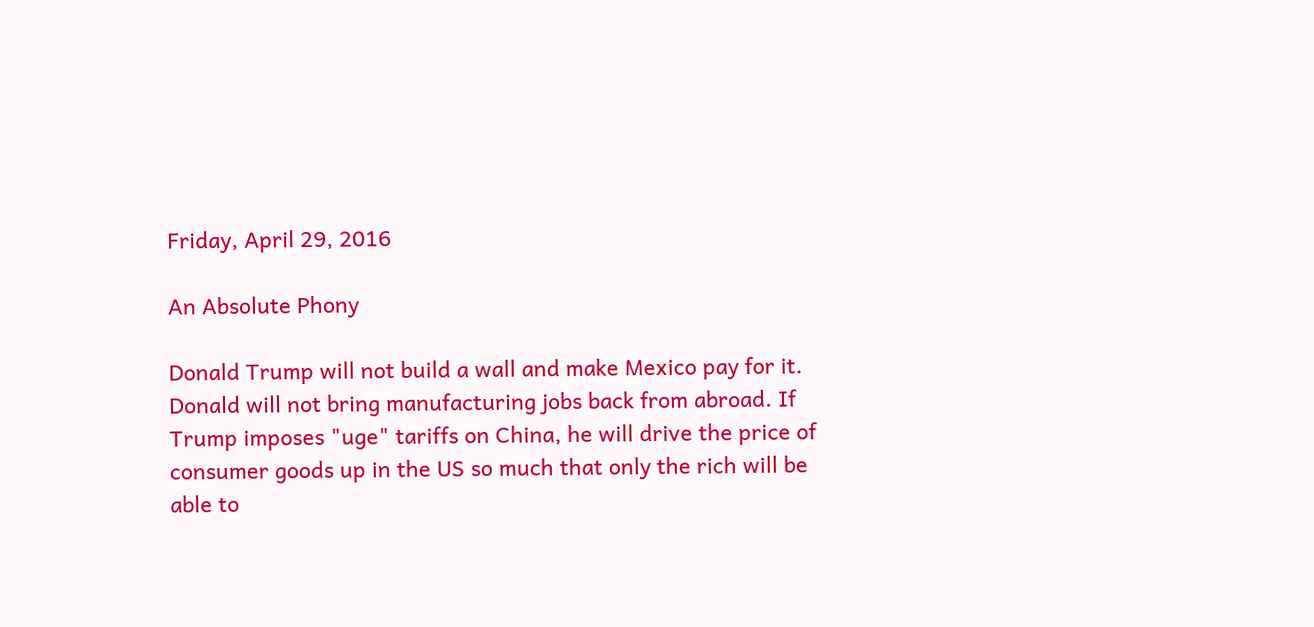Friday, April 29, 2016

An Absolute Phony

Donald Trump will not build a wall and make Mexico pay for it. Donald will not bring manufacturing jobs back from abroad. If Trump imposes "uge" tariffs on China, he will drive the price of consumer goods up in the US so much that only the rich will be able to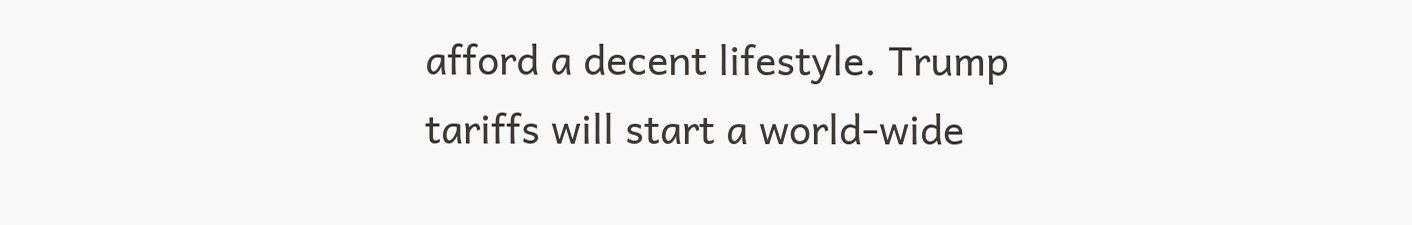afford a decent lifestyle. Trump tariffs will start a world-wide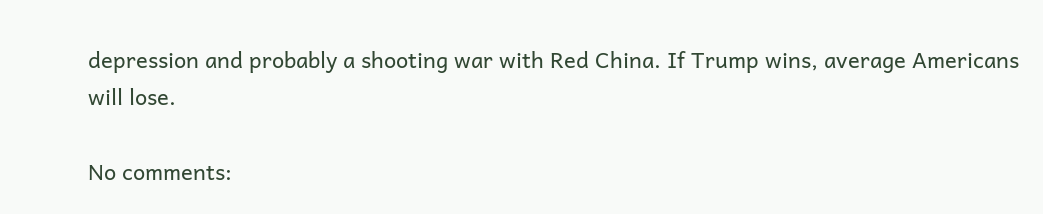depression and probably a shooting war with Red China. If Trump wins, average Americans will lose.

No comments: